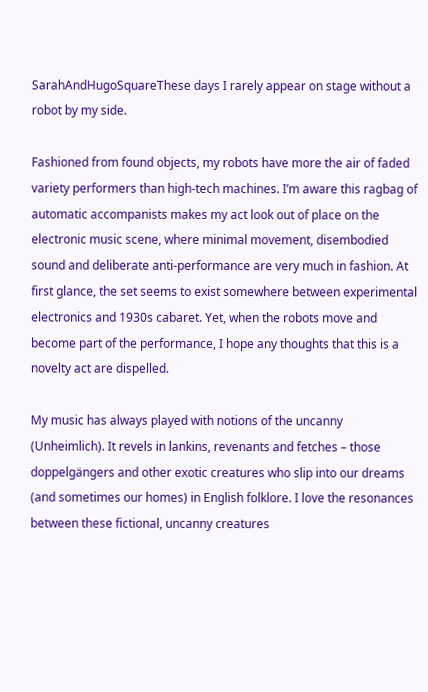SarahAndHugoSquareThese days I rarely appear on stage without a robot by my side.

Fashioned from found objects, my robots have more the air of faded variety performers than high-tech machines. I’m aware this ragbag of automatic accompanists makes my act look out of place on the electronic music scene, where minimal movement, disembodied sound and deliberate anti-performance are very much in fashion. At first glance, the set seems to exist somewhere between experimental electronics and 1930s cabaret. Yet, when the robots move and become part of the performance, I hope any thoughts that this is a novelty act are dispelled.

My music has always played with notions of the uncanny (Unheimlich). It revels in lankins, revenants and fetches – those doppelgängers and other exotic creatures who slip into our dreams (and sometimes our homes) in English folklore. I love the resonances between these fictional, uncanny creatures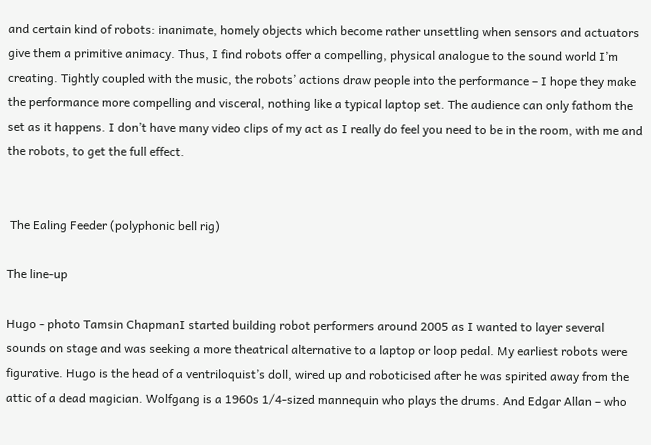and certain kind of robots: inanimate, homely objects which become rather unsettling when sensors and actuators give them a primitive animacy. Thus, I find robots offer a compelling, physical analogue to the sound world I’m creating. Tightly coupled with the music, the robots’ actions draw people into the performance – I hope they make the performance more compelling and visceral, nothing like a typical laptop set. The audience can only fathom the set as it happens. I don’t have many video clips of my act as I really do feel you need to be in the room, with me and the robots, to get the full effect.


 The Ealing Feeder (polyphonic bell rig)

The line-up

Hugo - photo Tamsin ChapmanI started building robot performers around 2005 as I wanted to layer several sounds on stage and was seeking a more theatrical alternative to a laptop or loop pedal. My earliest robots were figurative. Hugo is the head of a ventriloquist’s doll, wired up and roboticised after he was spirited away from the attic of a dead magician. Wolfgang is a 1960s 1/4-sized mannequin who plays the drums. And Edgar Allan – who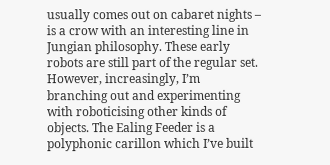usually comes out on cabaret nights – is a crow with an interesting line in Jungian philosophy. These early robots are still part of the regular set. However, increasingly, I’m branching out and experimenting with roboticising other kinds of objects. The Ealing Feeder is a polyphonic carillon which I’ve built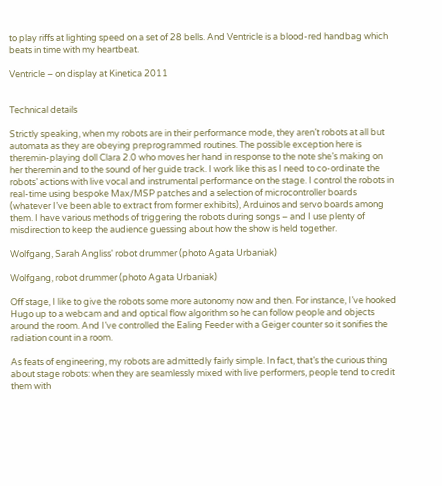to play riffs at lighting speed on a set of 28 bells. And Ventricle is a blood-red handbag which beats in time with my heartbeat.

Ventricle – on display at Kinetica 2011


Technical details

Strictly speaking, when my robots are in their performance mode, they aren’t robots at all but automata as they are obeying preprogrammed routines. The possible exception here is theremin-playing doll Clara 2.0 who moves her hand in response to the note she’s making on her theremin and to the sound of her guide track. I work like this as I need to co-ordinate the robots’ actions with live vocal and instrumental performance on the stage. I control the robots in real-time using bespoke Max/MSP patches and a selection of microcontroller boards (whatever I’ve been able to extract from former exhibits), Arduinos and servo boards among them. I have various methods of triggering the robots during songs – and I use plenty of misdirection to keep the audience guessing about how the show is held together.

Wolfgang, Sarah Angliss' robot drummer (photo Agata Urbaniak)

Wolfgang, robot drummer (photo Agata Urbaniak)

Off stage, I like to give the robots some more autonomy now and then. For instance, I’ve hooked Hugo up to a webcam and and optical flow algorithm so he can follow people and objects around the room. And I’ve controlled the Ealing Feeder with a Geiger counter so it sonifies the radiation count in a room.

As feats of engineering, my robots are admittedly fairly simple. In fact, that’s the curious thing about stage robots: when they are seamlessly mixed with live performers, people tend to credit them with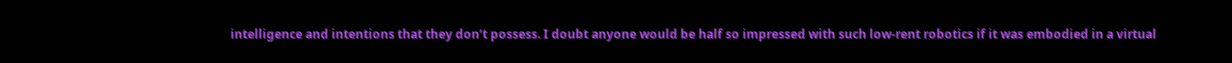intelligence and intentions that they don’t possess. I doubt anyone would be half so impressed with such low-rent robotics if it was embodied in a virtual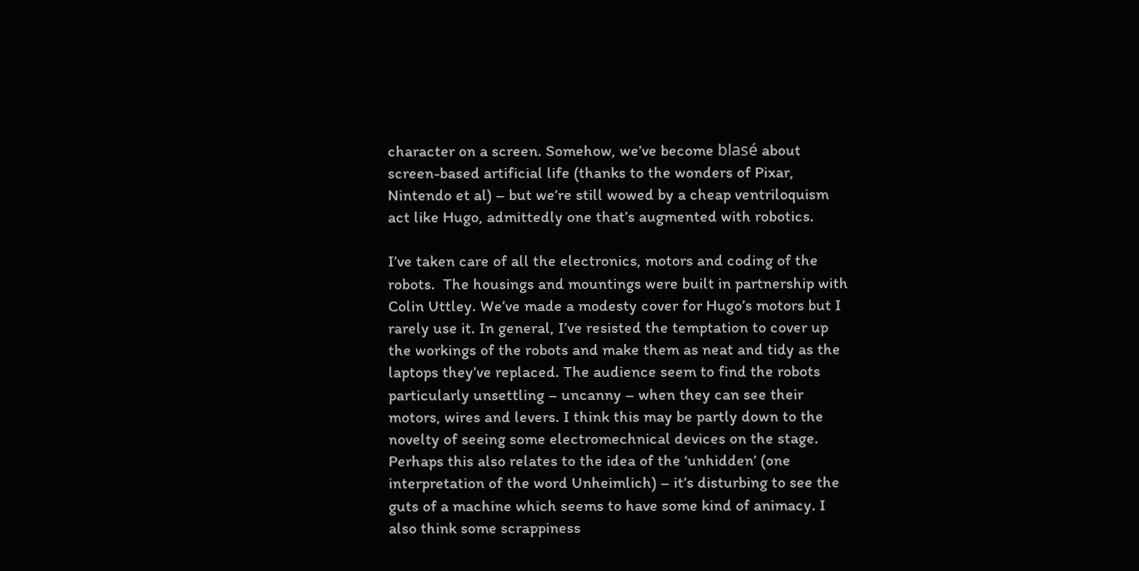character on a screen. Somehow, we’ve become blasé about screen-based artificial life (thanks to the wonders of Pixar, Nintendo et al) – but we’re still wowed by a cheap ventriloquism act like Hugo, admittedly one that’s augmented with robotics.

I’ve taken care of all the electronics, motors and coding of the robots.  The housings and mountings were built in partnership with Colin Uttley. We’ve made a modesty cover for Hugo’s motors but I rarely use it. In general, I’ve resisted the temptation to cover up the workings of the robots and make them as neat and tidy as the laptops they’ve replaced. The audience seem to find the robots particularly unsettling – uncanny – when they can see their motors, wires and levers. I think this may be partly down to the novelty of seeing some electromechnical devices on the stage. Perhaps this also relates to the idea of the ‘unhidden’ (one interpretation of the word Unheimlich) – it’s disturbing to see the guts of a machine which seems to have some kind of animacy. I also think some scrappiness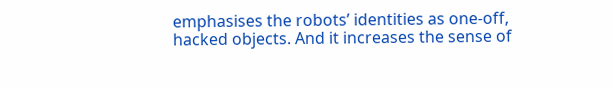emphasises the robots’ identities as one-off, hacked objects. And it increases the sense of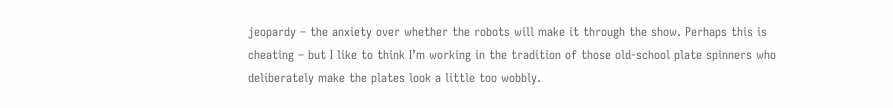jeopardy – the anxiety over whether the robots will make it through the show. Perhaps this is cheating – but I like to think I’m working in the tradition of those old-school plate spinners who deliberately make the plates look a little too wobbly.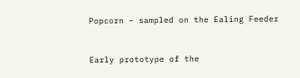Popcorn – sampled on the Ealing Feeder


Early prototype of the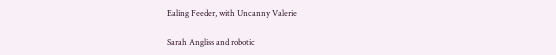Ealing Feeder, with Uncanny Valerie

Sarah Angliss and robotic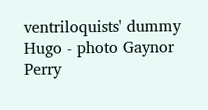ventriloquists' dummy Hugo - photo Gaynor Perry